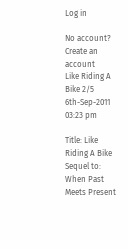Log in

No account? Create an account
Like Riding A Bike 2/5
6th-Sep-2011 03:23 pm

Title: Like Riding A Bike
Sequel to: When Past Meets Present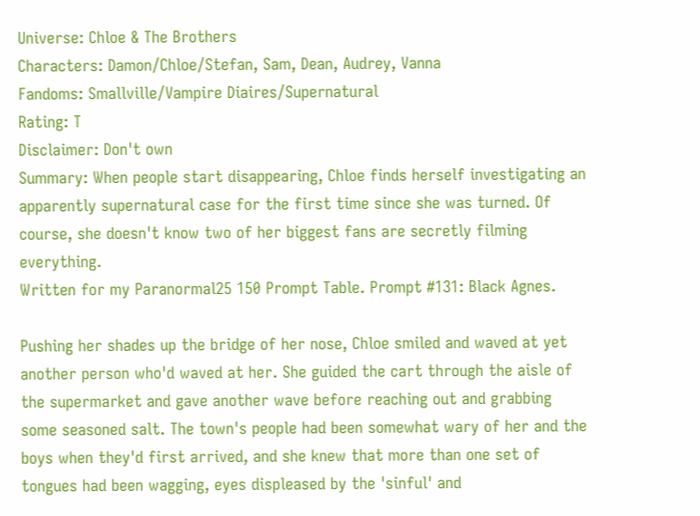Universe: Chloe & The Brothers
Characters: Damon/Chloe/Stefan, Sam, Dean, Audrey, Vanna
Fandoms: Smallville/Vampire Diaires/Supernatural
Rating: T
Disclaimer: Don't own
Summary: When people start disappearing, Chloe finds herself investigating an apparently supernatural case for the first time since she was turned. Of course, she doesn't know two of her biggest fans are secretly filming everything.
Written for my Paranormal25 150 Prompt Table. Prompt #131: Black Agnes.

Pushing her shades up the bridge of her nose, Chloe smiled and waved at yet another person who'd waved at her. She guided the cart through the aisle of the supermarket and gave another wave before reaching out and grabbing some seasoned salt. The town's people had been somewhat wary of her and the boys when they'd first arrived, and she knew that more than one set of tongues had been wagging, eyes displeased by the 'sinful' and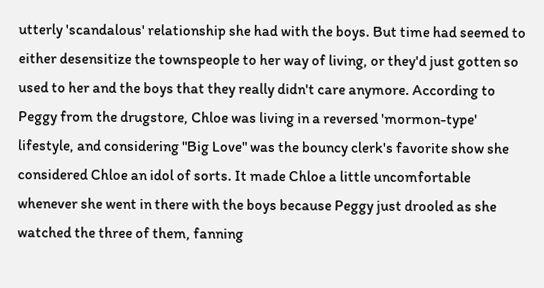utterly 'scandalous' relationship she had with the boys. But time had seemed to either desensitize the townspeople to her way of living, or they'd just gotten so used to her and the boys that they really didn't care anymore. According to Peggy from the drugstore, Chloe was living in a reversed 'mormon-type' lifestyle, and considering "Big Love" was the bouncy clerk's favorite show she considered Chloe an idol of sorts. It made Chloe a little uncomfortable whenever she went in there with the boys because Peggy just drooled as she watched the three of them, fanning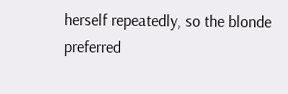herself repeatedly, so the blonde preferred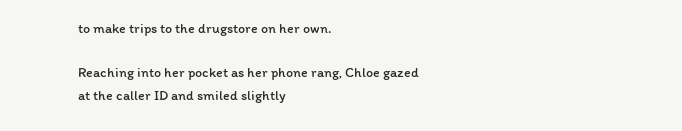to make trips to the drugstore on her own.

Reaching into her pocket as her phone rang, Chloe gazed at the caller ID and smiled slightly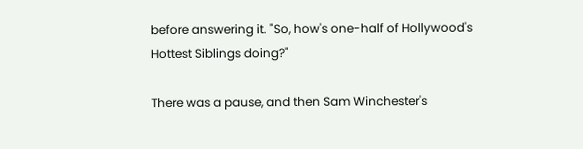before answering it. "So, how's one-half of Hollywood's Hottest Siblings doing?"

There was a pause, and then Sam Winchester's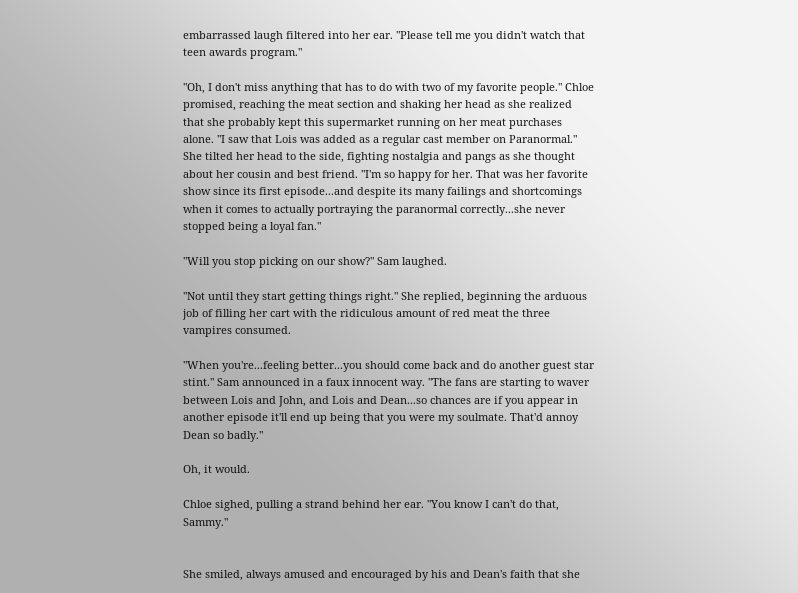embarrassed laugh filtered into her ear. "Please tell me you didn't watch that teen awards program."

"Oh, I don't miss anything that has to do with two of my favorite people." Chloe promised, reaching the meat section and shaking her head as she realized that she probably kept this supermarket running on her meat purchases alone. "I saw that Lois was added as a regular cast member on Paranormal." She tilted her head to the side, fighting nostalgia and pangs as she thought about her cousin and best friend. "I'm so happy for her. That was her favorite show since its first episode...and despite its many failings and shortcomings when it comes to actually portraying the paranormal correctly...she never stopped being a loyal fan."

"Will you stop picking on our show?" Sam laughed.

"Not until they start getting things right." She replied, beginning the arduous job of filling her cart with the ridiculous amount of red meat the three vampires consumed.

"When you're...feeling better...you should come back and do another guest star stint." Sam announced in a faux innocent way. "The fans are starting to waver between Lois and John, and Lois and Dean...so chances are if you appear in another episode it'll end up being that you were my soulmate. That'd annoy Dean so badly."

Oh, it would.

Chloe sighed, pulling a strand behind her ear. "You know I can't do that, Sammy."


She smiled, always amused and encouraged by his and Dean's faith that she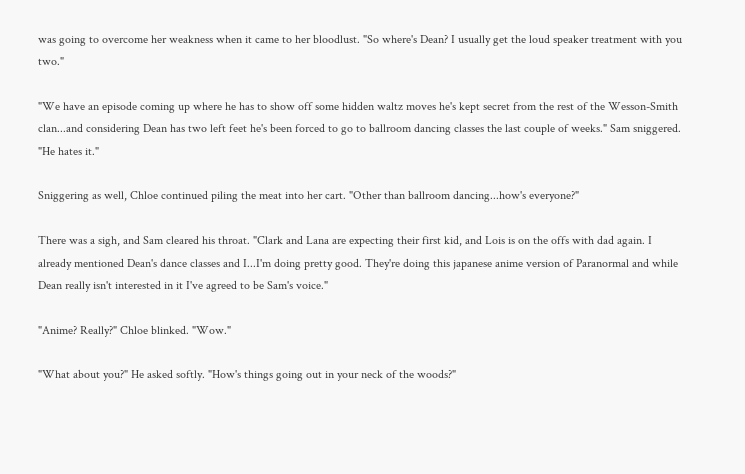was going to overcome her weakness when it came to her bloodlust. "So where's Dean? I usually get the loud speaker treatment with you two."

"We have an episode coming up where he has to show off some hidden waltz moves he's kept secret from the rest of the Wesson-Smith clan...and considering Dean has two left feet he's been forced to go to ballroom dancing classes the last couple of weeks." Sam sniggered. "He hates it."

Sniggering as well, Chloe continued piling the meat into her cart. "Other than ballroom dancing...how's everyone?"

There was a sigh, and Sam cleared his throat. "Clark and Lana are expecting their first kid, and Lois is on the offs with dad again. I already mentioned Dean's dance classes and I...I'm doing pretty good. They're doing this japanese anime version of Paranormal and while Dean really isn't interested in it I've agreed to be Sam's voice."

"Anime? Really?" Chloe blinked. "Wow."

"What about you?" He asked softly. "How's things going out in your neck of the woods?"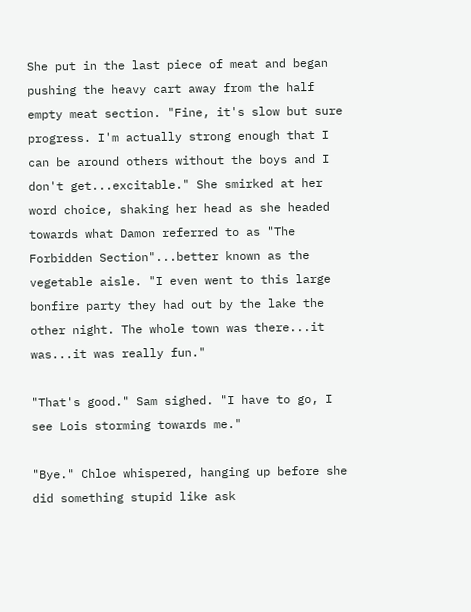She put in the last piece of meat and began pushing the heavy cart away from the half empty meat section. "Fine, it's slow but sure progress. I'm actually strong enough that I can be around others without the boys and I don't get...excitable." She smirked at her word choice, shaking her head as she headed towards what Damon referred to as "The Forbidden Section"...better known as the vegetable aisle. "I even went to this large bonfire party they had out by the lake the other night. The whole town was there...it was...it was really fun."

"That's good." Sam sighed. "I have to go, I see Lois storming towards me."

"Bye." Chloe whispered, hanging up before she did something stupid like ask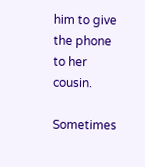him to give the phone to her cousin.

Sometimes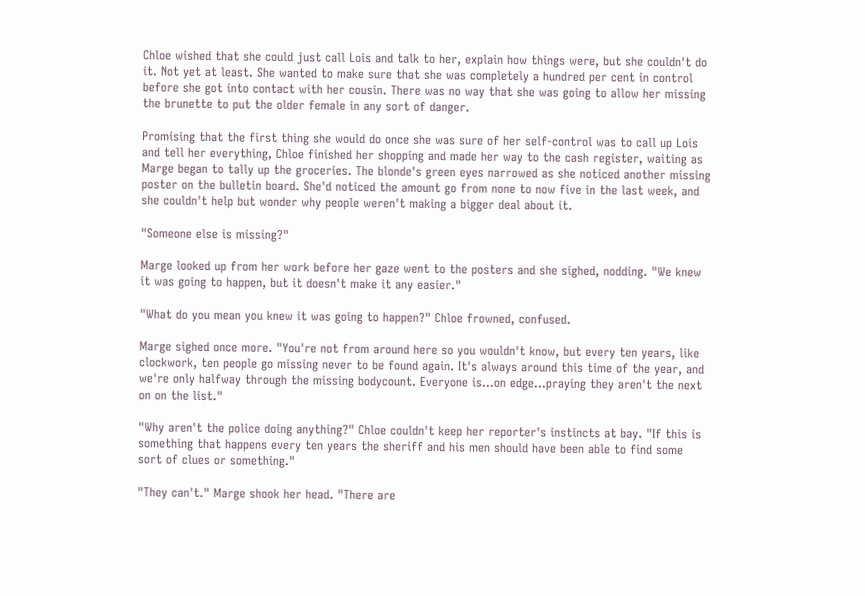Chloe wished that she could just call Lois and talk to her, explain how things were, but she couldn't do it. Not yet at least. She wanted to make sure that she was completely a hundred per cent in control before she got into contact with her cousin. There was no way that she was going to allow her missing the brunette to put the older female in any sort of danger.

Promising that the first thing she would do once she was sure of her self-control was to call up Lois and tell her everything, Chloe finished her shopping and made her way to the cash register, waiting as Marge began to tally up the groceries. The blonde's green eyes narrowed as she noticed another missing poster on the bulletin board. She'd noticed the amount go from none to now five in the last week, and she couldn't help but wonder why people weren't making a bigger deal about it.

"Someone else is missing?"

Marge looked up from her work before her gaze went to the posters and she sighed, nodding. "We knew it was going to happen, but it doesn't make it any easier."

"What do you mean you knew it was going to happen?" Chloe frowned, confused.

Marge sighed once more. "You're not from around here so you wouldn't know, but every ten years, like clockwork, ten people go missing never to be found again. It's always around this time of the year, and we're only halfway through the missing bodycount. Everyone is...on edge...praying they aren't the next on on the list."

"Why aren't the police doing anything?" Chloe couldn't keep her reporter's instincts at bay. "If this is something that happens every ten years the sheriff and his men should have been able to find some sort of clues or something."

"They can't." Marge shook her head. "There are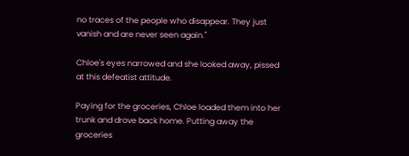no traces of the people who disappear. They just vanish and are never seen again."

Chloe's eyes narrowed and she looked away, pissed at this defeatist attitude.

Paying for the groceries, Chloe loaded them into her trunk and drove back home. Putting away the groceries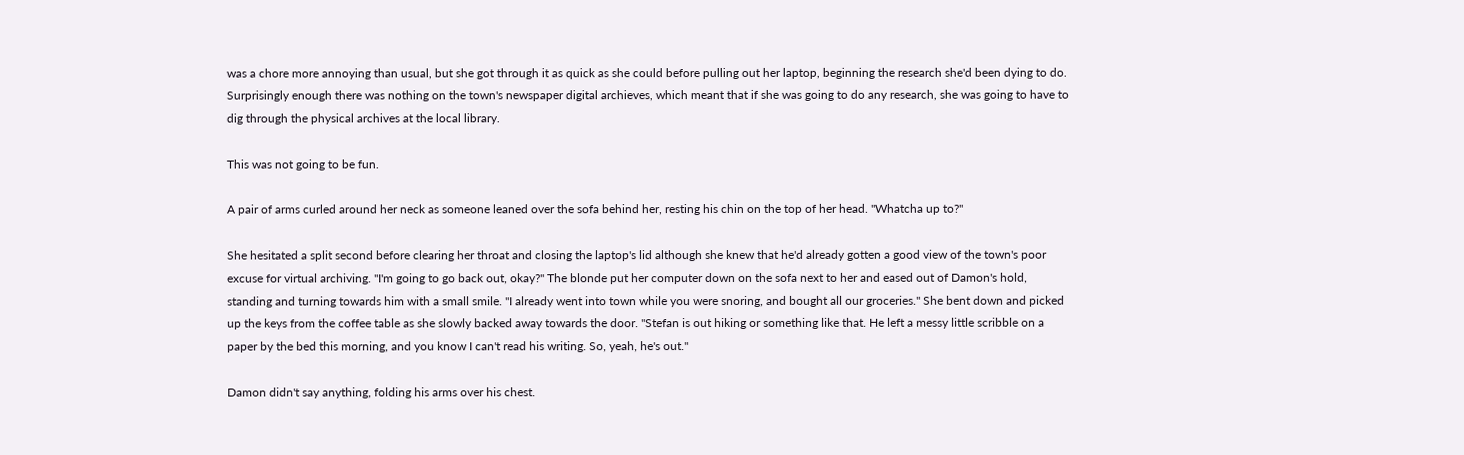was a chore more annoying than usual, but she got through it as quick as she could before pulling out her laptop, beginning the research she'd been dying to do. Surprisingly enough there was nothing on the town's newspaper digital archieves, which meant that if she was going to do any research, she was going to have to dig through the physical archives at the local library.

This was not going to be fun.

A pair of arms curled around her neck as someone leaned over the sofa behind her, resting his chin on the top of her head. "Whatcha up to?"

She hesitated a split second before clearing her throat and closing the laptop's lid although she knew that he'd already gotten a good view of the town's poor excuse for virtual archiving. "I'm going to go back out, okay?" The blonde put her computer down on the sofa next to her and eased out of Damon's hold, standing and turning towards him with a small smile. "I already went into town while you were snoring, and bought all our groceries." She bent down and picked up the keys from the coffee table as she slowly backed away towards the door. "Stefan is out hiking or something like that. He left a messy little scribble on a paper by the bed this morning, and you know I can't read his writing. So, yeah, he's out."

Damon didn't say anything, folding his arms over his chest.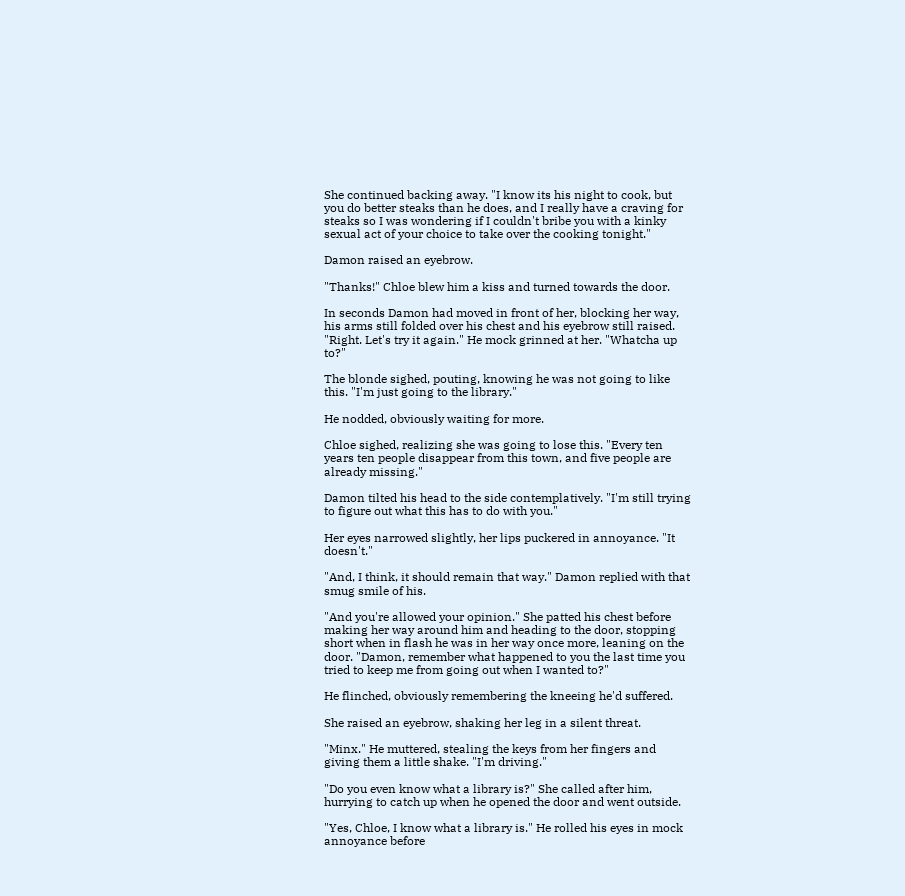She continued backing away. "I know its his night to cook, but you do better steaks than he does, and I really have a craving for steaks so I was wondering if I couldn't bribe you with a kinky sexual act of your choice to take over the cooking tonight."

Damon raised an eyebrow.

"Thanks!" Chloe blew him a kiss and turned towards the door.

In seconds Damon had moved in front of her, blocking her way, his arms still folded over his chest and his eyebrow still raised. "Right. Let's try it again." He mock grinned at her. "Whatcha up to?"

The blonde sighed, pouting, knowing he was not going to like this. "I'm just going to the library."

He nodded, obviously waiting for more.

Chloe sighed, realizing she was going to lose this. "Every ten years ten people disappear from this town, and five people are already missing."

Damon tilted his head to the side contemplatively. "I'm still trying to figure out what this has to do with you."

Her eyes narrowed slightly, her lips puckered in annoyance. "It doesn't."

"And, I think, it should remain that way." Damon replied with that smug smile of his.

"And you're allowed your opinion." She patted his chest before making her way around him and heading to the door, stopping short when in flash he was in her way once more, leaning on the door. "Damon, remember what happened to you the last time you tried to keep me from going out when I wanted to?"

He flinched, obviously remembering the kneeing he'd suffered.

She raised an eyebrow, shaking her leg in a silent threat.

"Minx." He muttered, stealing the keys from her fingers and giving them a little shake. "I'm driving."

"Do you even know what a library is?" She called after him, hurrying to catch up when he opened the door and went outside.

"Yes, Chloe, I know what a library is." He rolled his eyes in mock annoyance before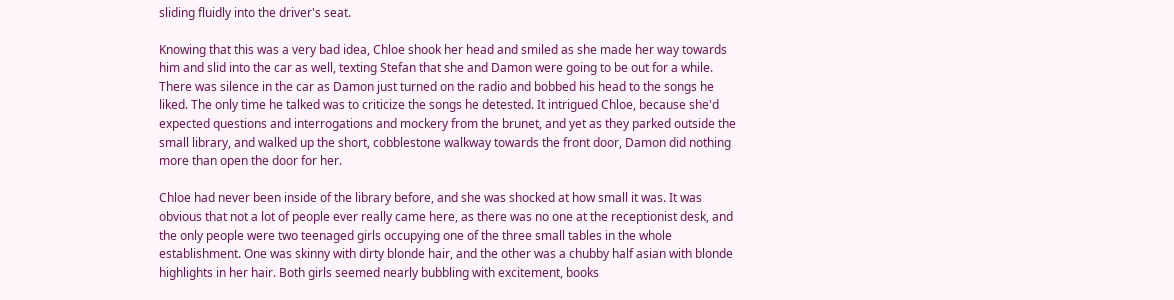sliding fluidly into the driver's seat.

Knowing that this was a very bad idea, Chloe shook her head and smiled as she made her way towards him and slid into the car as well, texting Stefan that she and Damon were going to be out for a while. There was silence in the car as Damon just turned on the radio and bobbed his head to the songs he liked. The only time he talked was to criticize the songs he detested. It intrigued Chloe, because she'd expected questions and interrogations and mockery from the brunet, and yet as they parked outside the small library, and walked up the short, cobblestone walkway towards the front door, Damon did nothing more than open the door for her.

Chloe had never been inside of the library before, and she was shocked at how small it was. It was obvious that not a lot of people ever really came here, as there was no one at the receptionist desk, and the only people were two teenaged girls occupying one of the three small tables in the whole establishment. One was skinny with dirty blonde hair, and the other was a chubby half asian with blonde highlights in her hair. Both girls seemed nearly bubbling with excitement, books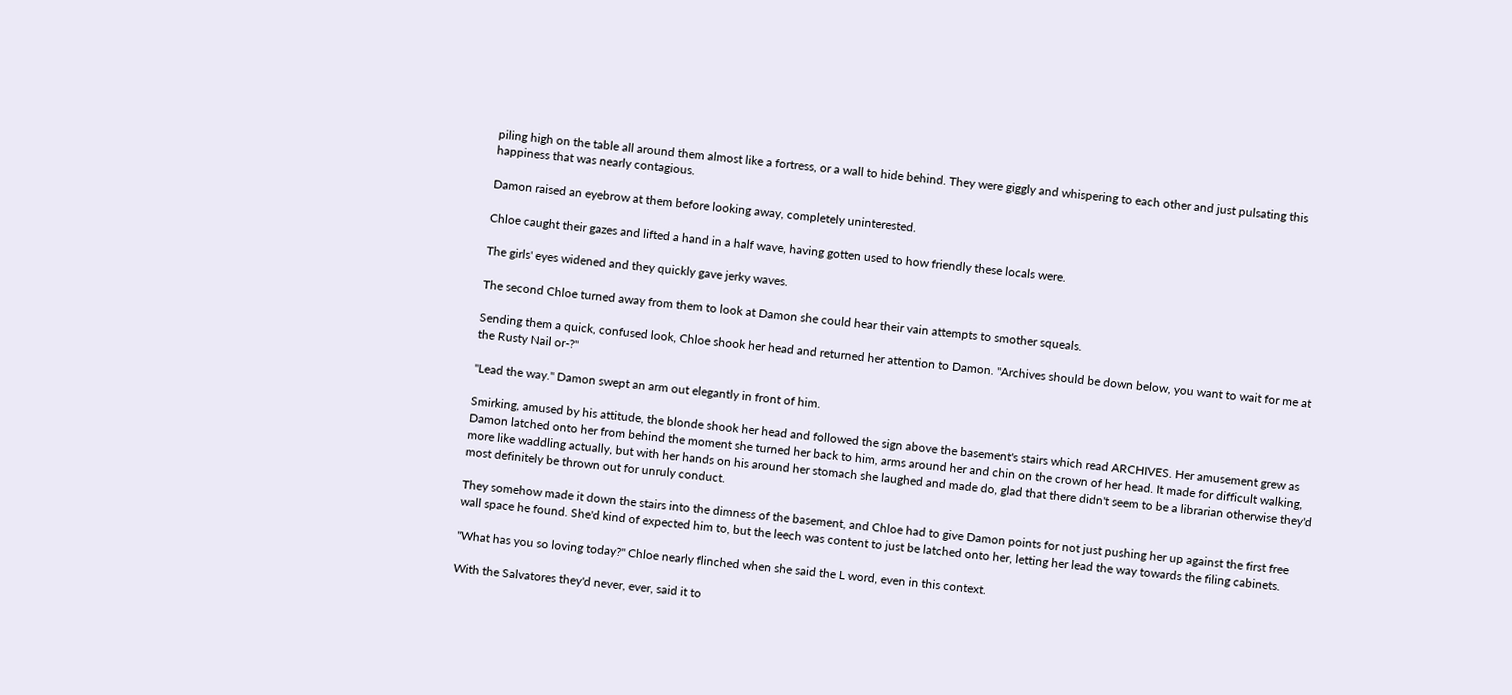piling high on the table all around them almost like a fortress, or a wall to hide behind. They were giggly and whispering to each other and just pulsating this happiness that was nearly contagious.

Damon raised an eyebrow at them before looking away, completely uninterested.

Chloe caught their gazes and lifted a hand in a half wave, having gotten used to how friendly these locals were.

The girls' eyes widened and they quickly gave jerky waves.

The second Chloe turned away from them to look at Damon she could hear their vain attempts to smother squeals.

Sending them a quick, confused look, Chloe shook her head and returned her attention to Damon. "Archives should be down below, you want to wait for me at the Rusty Nail or-?"

"Lead the way." Damon swept an arm out elegantly in front of him.

Smirking, amused by his attitude, the blonde shook her head and followed the sign above the basement's stairs which read ARCHIVES. Her amusement grew as Damon latched onto her from behind the moment she turned her back to him, arms around her and chin on the crown of her head. It made for difficult walking, more like waddling actually, but with her hands on his around her stomach she laughed and made do, glad that there didn't seem to be a librarian otherwise they'd most definitely be thrown out for unruly conduct.

They somehow made it down the stairs into the dimness of the basement, and Chloe had to give Damon points for not just pushing her up against the first free wall space he found. She'd kind of expected him to, but the leech was content to just be latched onto her, letting her lead the way towards the filing cabinets.

"What has you so loving today?" Chloe nearly flinched when she said the L word, even in this context.

With the Salvatores they'd never, ever, said it to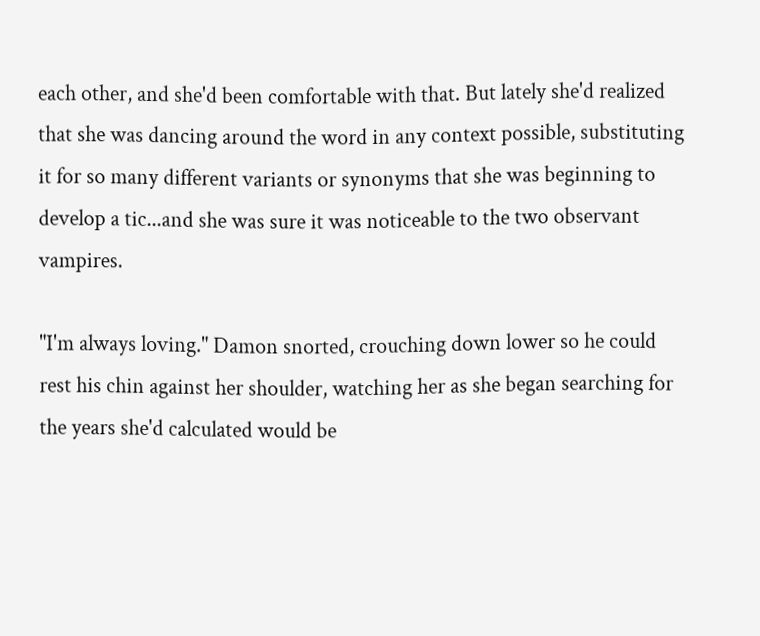each other, and she'd been comfortable with that. But lately she'd realized that she was dancing around the word in any context possible, substituting it for so many different variants or synonyms that she was beginning to develop a tic...and she was sure it was noticeable to the two observant vampires.

"I'm always loving." Damon snorted, crouching down lower so he could rest his chin against her shoulder, watching her as she began searching for the years she'd calculated would be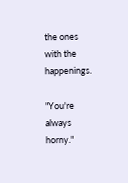the ones with the happenings.

"You're always horny."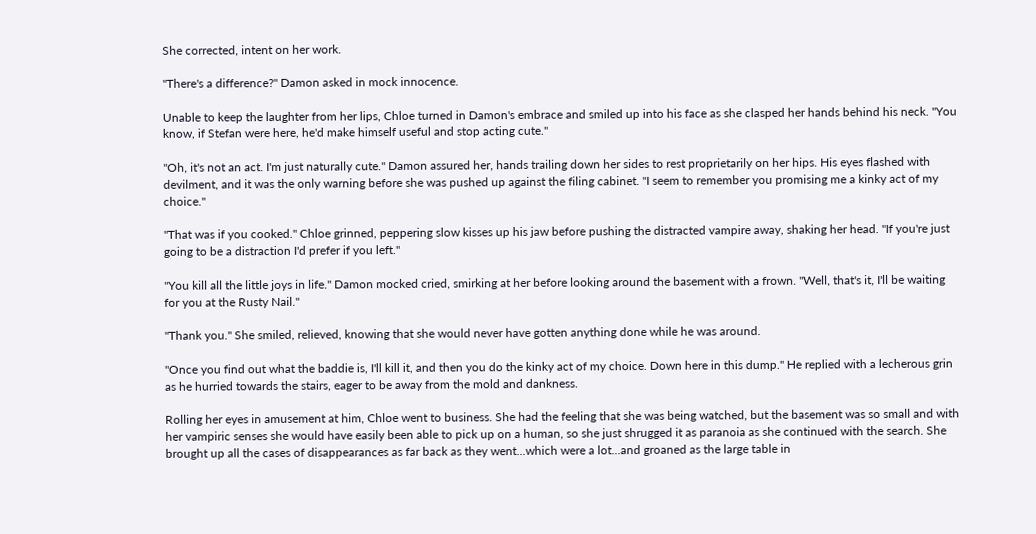She corrected, intent on her work.

"There's a difference?" Damon asked in mock innocence.

Unable to keep the laughter from her lips, Chloe turned in Damon's embrace and smiled up into his face as she clasped her hands behind his neck. "You know, if Stefan were here, he'd make himself useful and stop acting cute."

"Oh, it's not an act. I'm just naturally cute." Damon assured her, hands trailing down her sides to rest proprietarily on her hips. His eyes flashed with devilment, and it was the only warning before she was pushed up against the filing cabinet. "I seem to remember you promising me a kinky act of my choice."

"That was if you cooked." Chloe grinned, peppering slow kisses up his jaw before pushing the distracted vampire away, shaking her head. "If you're just going to be a distraction I'd prefer if you left."

"You kill all the little joys in life." Damon mocked cried, smirking at her before looking around the basement with a frown. "Well, that's it, I'll be waiting for you at the Rusty Nail."

"Thank you." She smiled, relieved, knowing that she would never have gotten anything done while he was around.

"Once you find out what the baddie is, I'll kill it, and then you do the kinky act of my choice. Down here in this dump." He replied with a lecherous grin as he hurried towards the stairs, eager to be away from the mold and dankness.

Rolling her eyes in amusement at him, Chloe went to business. She had the feeling that she was being watched, but the basement was so small and with her vampiric senses she would have easily been able to pick up on a human, so she just shrugged it as paranoia as she continued with the search. She brought up all the cases of disappearances as far back as they went...which were a lot...and groaned as the large table in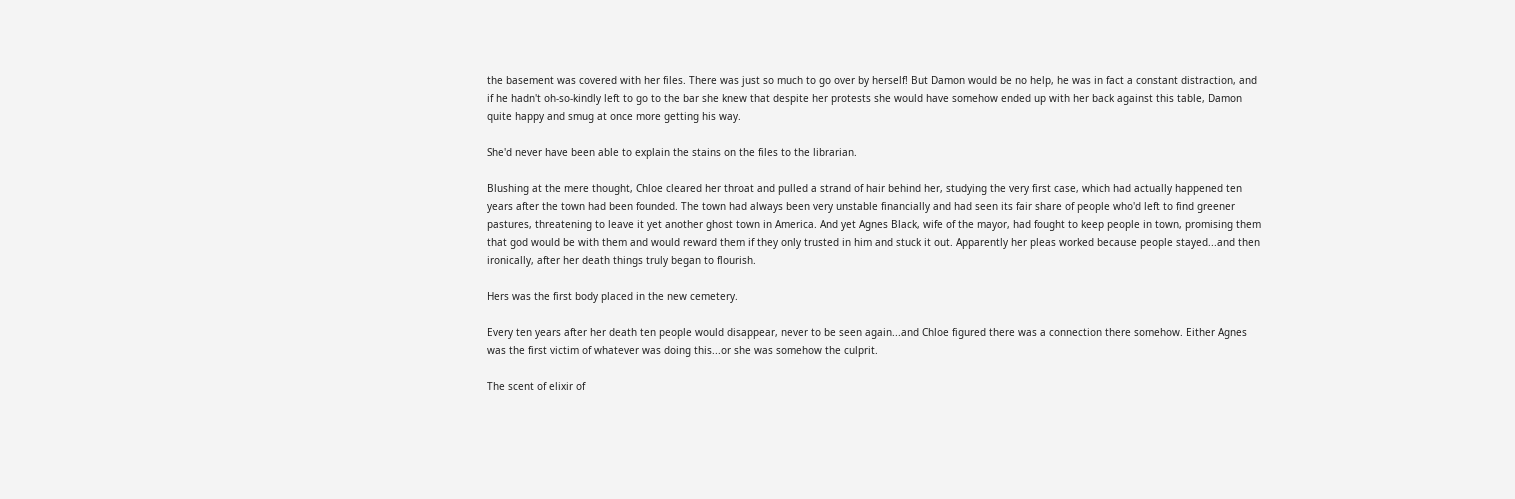the basement was covered with her files. There was just so much to go over by herself! But Damon would be no help, he was in fact a constant distraction, and if he hadn't oh-so-kindly left to go to the bar she knew that despite her protests she would have somehow ended up with her back against this table, Damon quite happy and smug at once more getting his way.

She'd never have been able to explain the stains on the files to the librarian.

Blushing at the mere thought, Chloe cleared her throat and pulled a strand of hair behind her, studying the very first case, which had actually happened ten years after the town had been founded. The town had always been very unstable financially and had seen its fair share of people who'd left to find greener pastures, threatening to leave it yet another ghost town in America. And yet Agnes Black, wife of the mayor, had fought to keep people in town, promising them that god would be with them and would reward them if they only trusted in him and stuck it out. Apparently her pleas worked because people stayed...and then ironically, after her death things truly began to flourish.

Hers was the first body placed in the new cemetery.

Every ten years after her death ten people would disappear, never to be seen again...and Chloe figured there was a connection there somehow. Either Agnes was the first victim of whatever was doing this...or she was somehow the culprit.

The scent of elixir of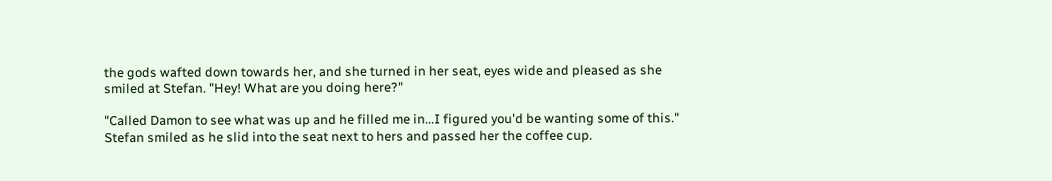the gods wafted down towards her, and she turned in her seat, eyes wide and pleased as she smiled at Stefan. "Hey! What are you doing here?"

"Called Damon to see what was up and he filled me in...I figured you'd be wanting some of this." Stefan smiled as he slid into the seat next to hers and passed her the coffee cup.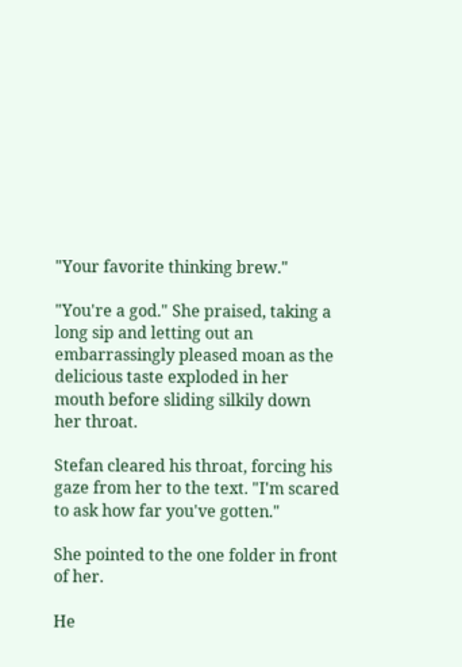"Your favorite thinking brew."

"You're a god." She praised, taking a long sip and letting out an embarrassingly pleased moan as the delicious taste exploded in her mouth before sliding silkily down her throat.

Stefan cleared his throat, forcing his gaze from her to the text. "I'm scared to ask how far you've gotten."

She pointed to the one folder in front of her.

He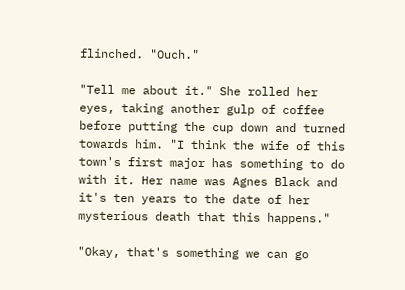flinched. "Ouch."

"Tell me about it." She rolled her eyes, taking another gulp of coffee before putting the cup down and turned towards him. "I think the wife of this town's first major has something to do with it. Her name was Agnes Black and it's ten years to the date of her mysterious death that this happens."

"Okay, that's something we can go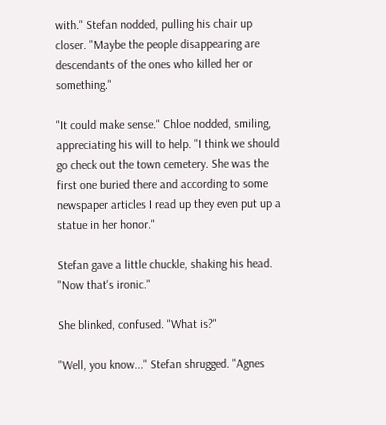with." Stefan nodded, pulling his chair up closer. "Maybe the people disappearing are descendants of the ones who killed her or something."

"It could make sense." Chloe nodded, smiling, appreciating his will to help. "I think we should go check out the town cemetery. She was the first one buried there and according to some newspaper articles I read up they even put up a statue in her honor."

Stefan gave a little chuckle, shaking his head. "Now that's ironic."

She blinked, confused. "What is?"

"Well, you know..." Stefan shrugged. "Agnes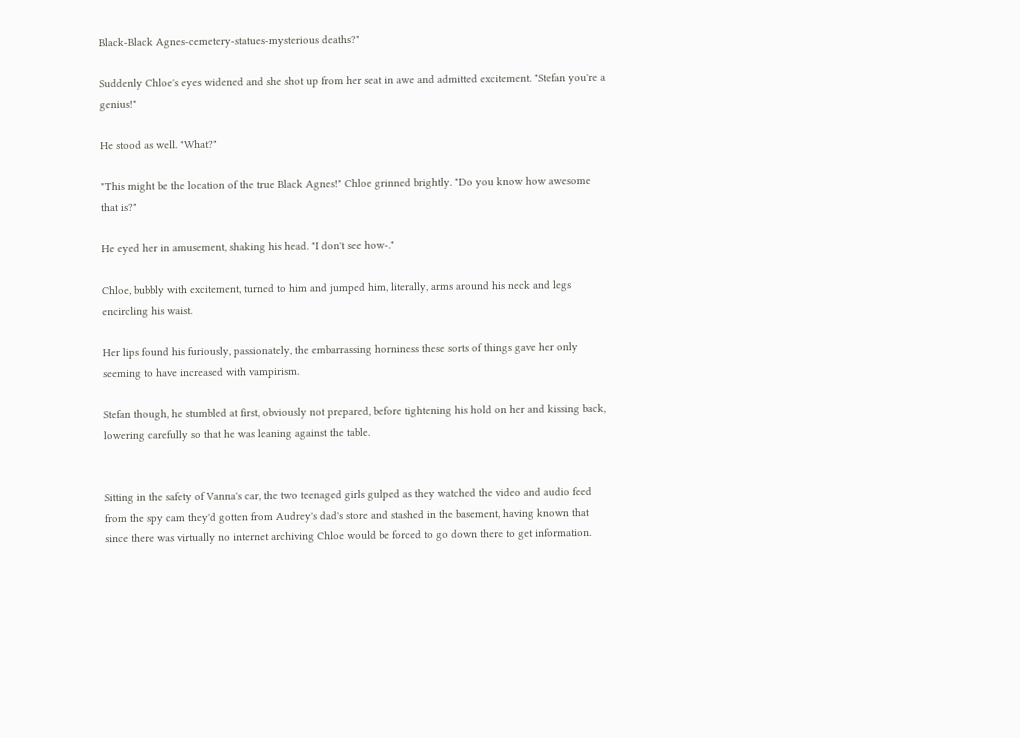Black-Black Agnes-cemetery-statues-mysterious deaths?"

Suddenly Chloe's eyes widened and she shot up from her seat in awe and admitted excitement. "Stefan you're a genius!"

He stood as well. "What?"

"This might be the location of the true Black Agnes!" Chloe grinned brightly. "Do you know how awesome that is?"

He eyed her in amusement, shaking his head. "I don't see how-."

Chloe, bubbly with excitement, turned to him and jumped him, literally, arms around his neck and legs encircling his waist.

Her lips found his furiously, passionately, the embarrassing horniness these sorts of things gave her only seeming to have increased with vampirism.

Stefan though, he stumbled at first, obviously not prepared, before tightening his hold on her and kissing back, lowering carefully so that he was leaning against the table.


Sitting in the safety of Vanna's car, the two teenaged girls gulped as they watched the video and audio feed from the spy cam they'd gotten from Audrey's dad's store and stashed in the basement, having known that since there was virtually no internet archiving Chloe would be forced to go down there to get information.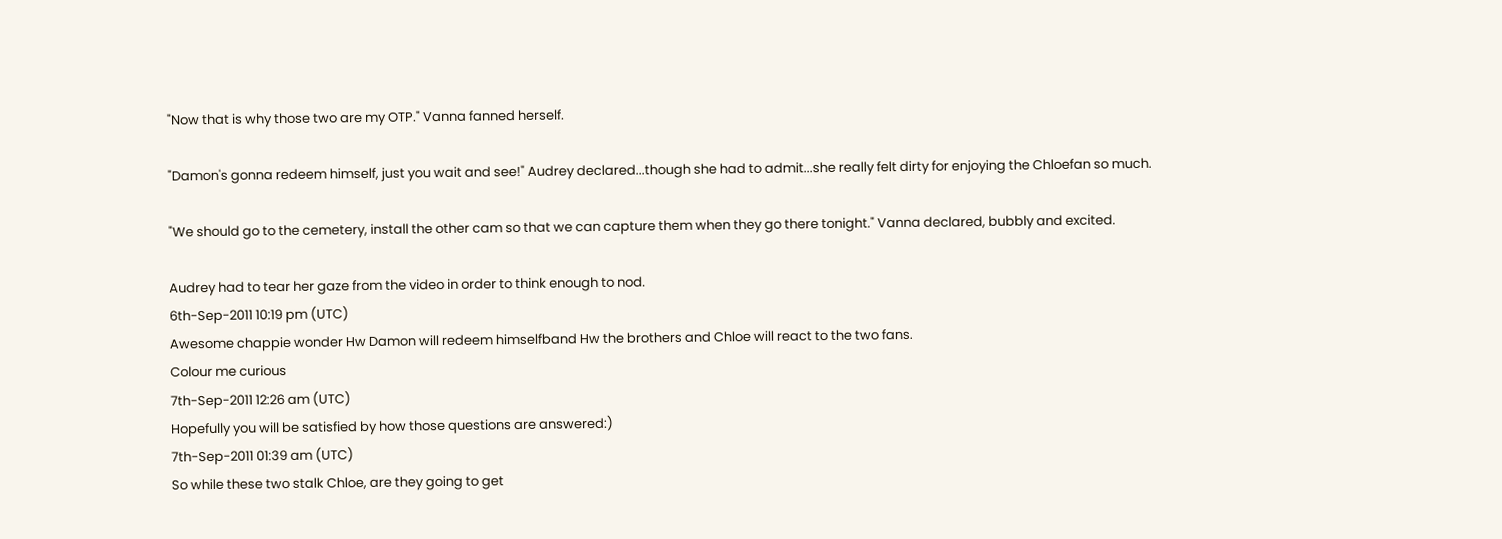"Now that is why those two are my OTP." Vanna fanned herself.

"Damon's gonna redeem himself, just you wait and see!" Audrey declared...though she had to admit...she really felt dirty for enjoying the Chloefan so much.

"We should go to the cemetery, install the other cam so that we can capture them when they go there tonight." Vanna declared, bubbly and excited.

Audrey had to tear her gaze from the video in order to think enough to nod.
6th-Sep-2011 10:19 pm (UTC)
Awesome chappie wonder Hw Damon will redeem himselfband Hw the brothers and Chloe will react to the two fans.
Colour me curious
7th-Sep-2011 12:26 am (UTC)
Hopefully you will be satisfied by how those questions are answered:)
7th-Sep-2011 01:39 am (UTC)
So while these two stalk Chloe, are they going to get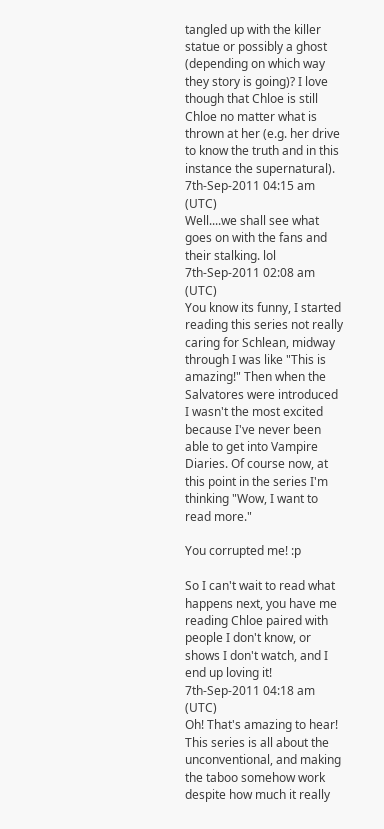tangled up with the killer statue or possibly a ghost (depending on which way they story is going)? I love though that Chloe is still Chloe no matter what is thrown at her (e.g. her drive to know the truth and in this instance the supernatural).
7th-Sep-2011 04:15 am (UTC)
Well....we shall see what goes on with the fans and their stalking. lol
7th-Sep-2011 02:08 am (UTC)
You know its funny, I started reading this series not really caring for Schlean, midway through I was like "This is amazing!" Then when the Salvatores were introduced I wasn't the most excited because I've never been able to get into Vampire Diaries. Of course now, at this point in the series I'm thinking "Wow, I want to read more."

You corrupted me! :p

So I can't wait to read what happens next, you have me reading Chloe paired with people I don't know, or shows I don't watch, and I end up loving it!
7th-Sep-2011 04:18 am (UTC)
Oh! That's amazing to hear! This series is all about the unconventional, and making the taboo somehow work despite how much it really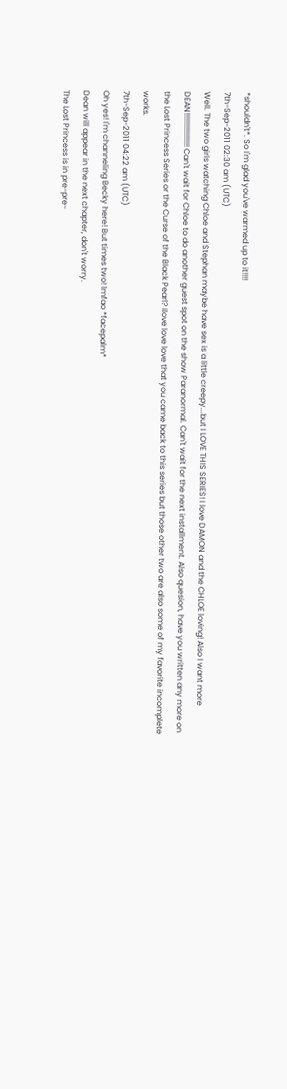*shouldn't*. So I'm glad you've warmed up to it!!!!
7th-Sep-2011 02:30 am (UTC)
Well. The two girls watching Chloe and Stephan maybe have sex is a little creepy...but I LOVE THIS SERIES! I love DAMON and the CHLOE loving! Also I want more DEAN!!!!!!!!!!!!!!!!! Can't wait for Chloe to do another guest spot on the show Paranormal. Can't wait for the next installment. Also quesion, have you written any more on the Lost Princess Series or the Curse of the Black Pearl? Ilove love love that you came back to this series but those other two are also some of my favorite incomplete works.
7th-Sep-2011 04:22 am (UTC)
Oh yes! I'm channeling Becky here! But times two! lmfao *facepalm*
Dean will appear in the next chapter, don't worry.
The Lost Princess is in pre-pre-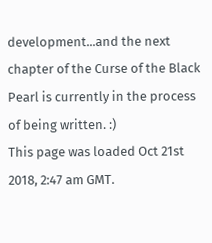development...and the next chapter of the Curse of the Black Pearl is currently in the process of being written. :)
This page was loaded Oct 21st 2018, 2:47 am GMT.